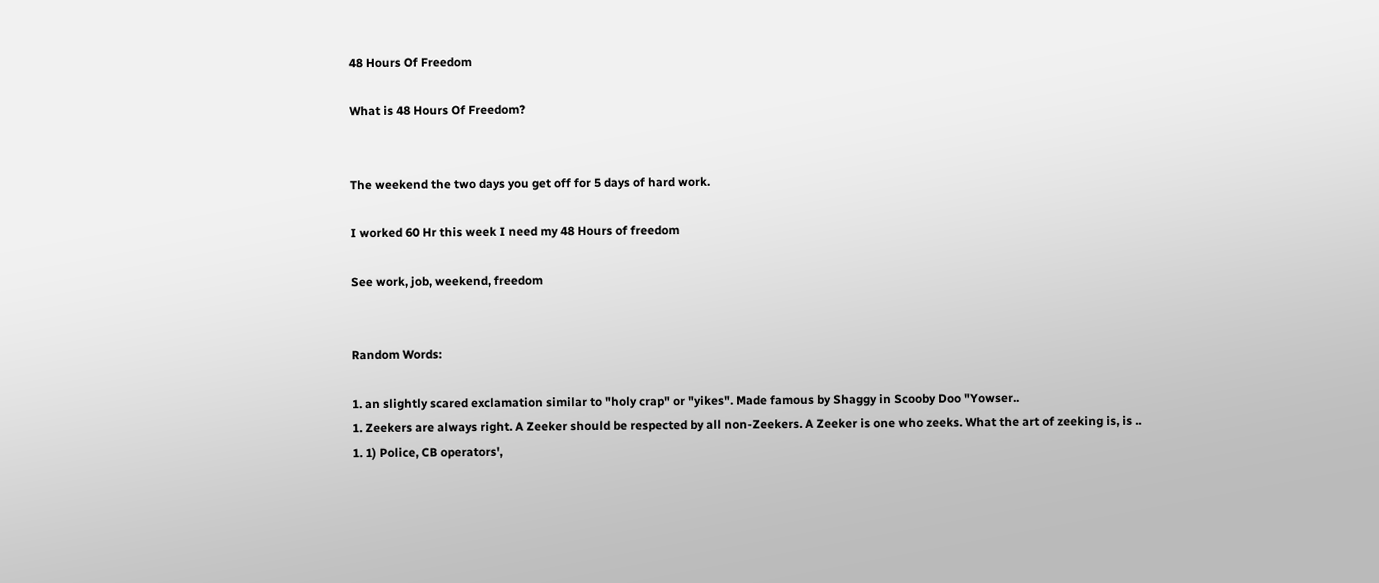48 Hours Of Freedom

What is 48 Hours Of Freedom?


The weekend the two days you get off for 5 days of hard work.

I worked 60 Hr this week I need my 48 Hours of freedom

See work, job, weekend, freedom


Random Words:

1. an slightly scared exclamation similar to "holy crap" or "yikes". Made famous by Shaggy in Scooby Doo "Yowser..
1. Zeekers are always right. A Zeeker should be respected by all non-Zeekers. A Zeeker is one who zeeks. What the art of zeeking is, is ..
1. 1) Police, CB operators',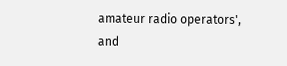amateur radio operators', and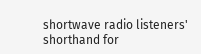shortwave radio listeners' shorthand for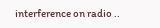interference on radio ..